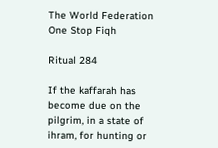The World Federation One Stop Fiqh

Ritual 284

If the kaffarah has become due on the pilgrim, in a state of ihram, for hunting or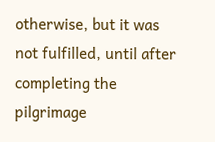otherwise, but it was not fulfilled, until after completing the pilgrimage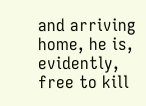and arriving home, he is, evidently, free to kill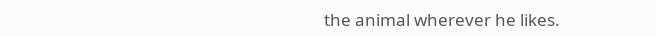the animal wherever he likes.